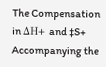The Compensation in ΔH+ and ‡S+ Accompanying the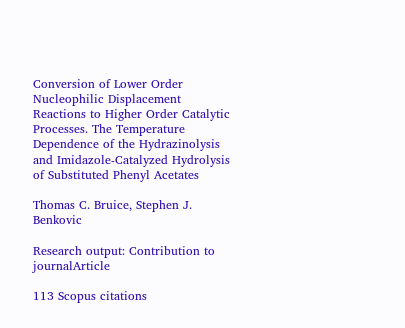Conversion of Lower Order Nucleophilic Displacement Reactions to Higher Order Catalytic Processes. The Temperature Dependence of the Hydrazinolysis and Imidazole-Catalyzed Hydrolysis of Substituted Phenyl Acetates

Thomas C. Bruice, Stephen J. Benkovic

Research output: Contribution to journalArticle

113 Scopus citations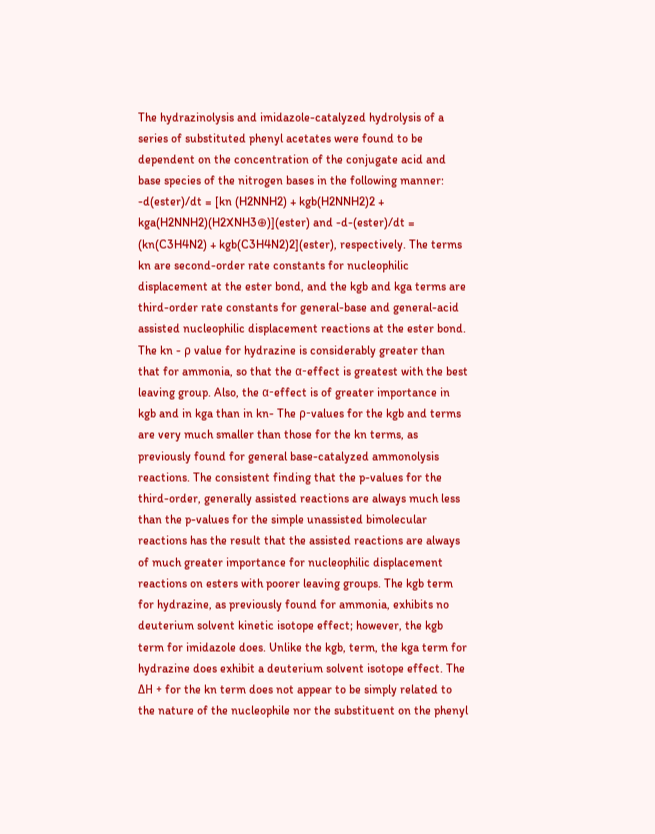The hydrazinolysis and imidazole-catalyzed hydrolysis of a series of substituted phenyl acetates were found to be dependent on the concentration of the conjugate acid and base species of the nitrogen bases in the following manner: -d(ester)/dt = [kn (H2NNH2) + kgb(H2NNH2)2 + kga(H2NNH2)(H2XNH3⊕)](ester) and -d-(ester)/dt = (kn(C3H4N2) + kgb(C3H4N2)2](ester), respectively. The terms kn are second-order rate constants for nucleophilic displacement at the ester bond, and the kgb and kga terms are third-order rate constants for general-base and general-acid assisted nucleophilic displacement reactions at the ester bond. The kn - ρ value for hydrazine is considerably greater than that for ammonia, so that the α-effect is greatest with the best leaving group. Also, the α-effect is of greater importance in kgb and in kga than in kn- The ρ-values for the kgb and terms are very much smaller than those for the kn terms, as previously found for general base-catalyzed ammonolysis reactions. The consistent finding that the p-values for the third-order, generally assisted reactions are always much less than the p-values for the simple unassisted bimolecular reactions has the result that the assisted reactions are always of much greater importance for nucleophilic displacement reactions on esters with poorer leaving groups. The kgb term for hydrazine, as previously found for ammonia, exhibits no deuterium solvent kinetic isotope effect; however, the kgb term for imidazole does. Unlike the kgb, term, the kga term for hydrazine does exhibit a deuterium solvent isotope effect. The ΔH + for the kn term does not appear to be simply related to the nature of the nucleophile nor the substituent on the phenyl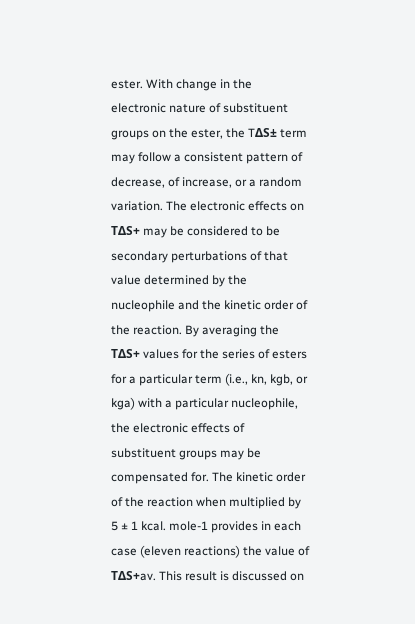ester. With change in the electronic nature of substituent groups on the ester, the TΔS± term may follow a consistent pattern of decrease, of increase, or a random variation. The electronic effects on TΔS+ may be considered to be secondary perturbations of that value determined by the nucleophile and the kinetic order of the reaction. By averaging the TΔS+ values for the series of esters for a particular term (i.e., kn, kgb, or kga) with a particular nucleophile, the electronic effects of substituent groups may be compensated for. The kinetic order of the reaction when multiplied by 5 ± 1 kcal. mole-1 provides in each case (eleven reactions) the value of TΔS+av. This result is discussed on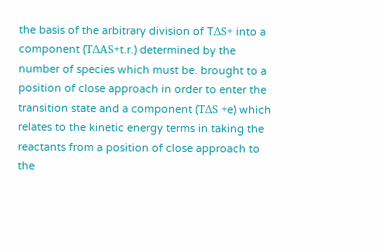the basis of the arbitrary division of TΔS+ into a component (TΔAS+t.r.) determined by the number of species which must be. brought to a position of close approach in order to enter the transition state and a component (TΔS +e) which relates to the kinetic energy terms in taking the reactants from a position of close approach to the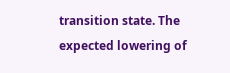transition state. The expected lowering of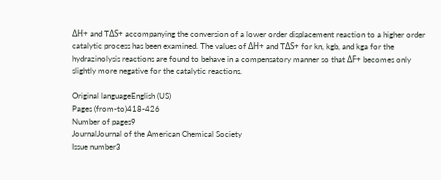ΔH+ and TΔS+ accompanying the conversion of a lower order displacement reaction to a higher order catalytic process has been examined. The values of ΔH+ and TΔS+ for kn, kgb, and kga for the hydrazinolysis reactions are found to behave in a compensatory manner so that ΔF+ becomes only slightly more negative for the catalytic reactions.

Original languageEnglish (US)
Pages (from-to)418-426
Number of pages9
JournalJournal of the American Chemical Society
Issue number3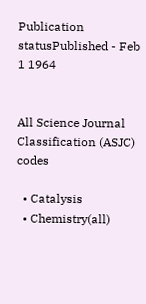Publication statusPublished - Feb 1 1964


All Science Journal Classification (ASJC) codes

  • Catalysis
  • Chemistry(all)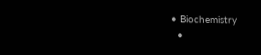• Biochemistry
  •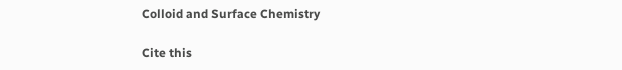Colloid and Surface Chemistry

Cite this